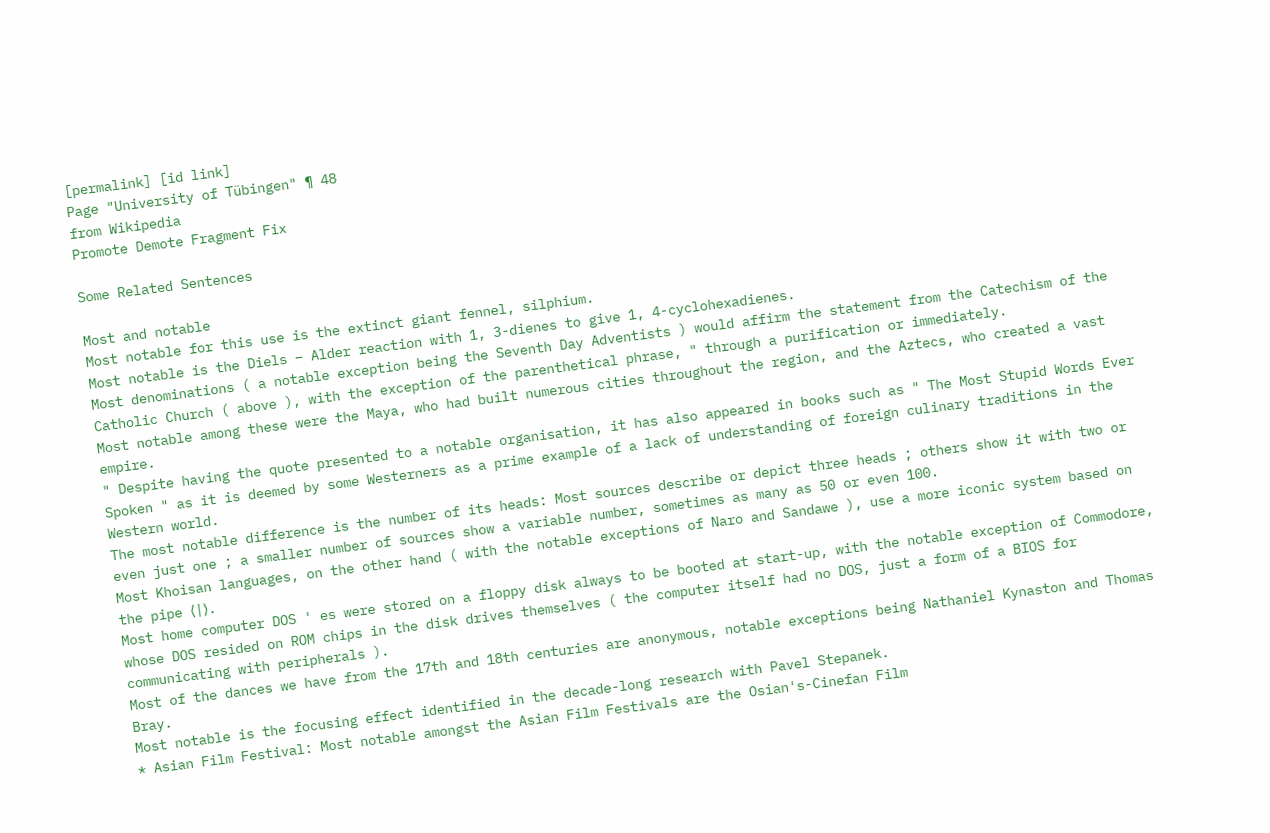[permalink] [id link]
Page "University of Tübingen" ¶ 48
from Wikipedia
Promote Demote Fragment Fix

Some Related Sentences

Most and notable
Most notable for this use is the extinct giant fennel, silphium.
Most notable is the Diels – Alder reaction with 1, 3-dienes to give 1, 4-cyclohexadienes.
Most denominations ( a notable exception being the Seventh Day Adventists ) would affirm the statement from the Catechism of the Catholic Church ( above ), with the exception of the parenthetical phrase, " through a purification or immediately.
Most notable among these were the Maya, who had built numerous cities throughout the region, and the Aztecs, who created a vast empire.
" Despite having the quote presented to a notable organisation, it has also appeared in books such as " The Most Stupid Words Ever Spoken " as it is deemed by some Westerners as a prime example of a lack of understanding of foreign culinary traditions in the Western world.
The most notable difference is the number of its heads: Most sources describe or depict three heads ; others show it with two or even just one ; a smaller number of sources show a variable number, sometimes as many as 50 or even 100.
Most Khoisan languages, on the other hand ( with the notable exceptions of Naro and Sandawe ), use a more iconic system based on the pipe ⟨|⟩.
Most home computer DOS ' es were stored on a floppy disk always to be booted at start-up, with the notable exception of Commodore, whose DOS resided on ROM chips in the disk drives themselves ( the computer itself had no DOS, just a form of a BIOS for communicating with peripherals ).
Most of the dances we have from the 17th and 18th centuries are anonymous, notable exceptions being Nathaniel Kynaston and Thomas Bray.
Most notable is the focusing effect identified in the decade-long research with Pavel Stepanek.
* Asian Film Festival: Most notable amongst the Asian Film Festivals are the Osian's-Cinefan Film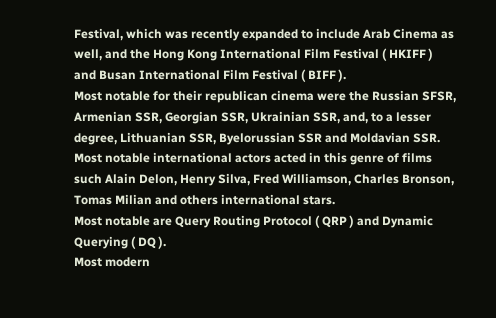Festival, which was recently expanded to include Arab Cinema as well, and the Hong Kong International Film Festival ( HKIFF ) and Busan International Film Festival ( BIFF ).
Most notable for their republican cinema were the Russian SFSR, Armenian SSR, Georgian SSR, Ukrainian SSR, and, to a lesser degree, Lithuanian SSR, Byelorussian SSR and Moldavian SSR.
Most notable international actors acted in this genre of films such Alain Delon, Henry Silva, Fred Williamson, Charles Bronson, Tomas Milian and others international stars.
Most notable are Query Routing Protocol ( QRP ) and Dynamic Querying ( DQ ).
Most modern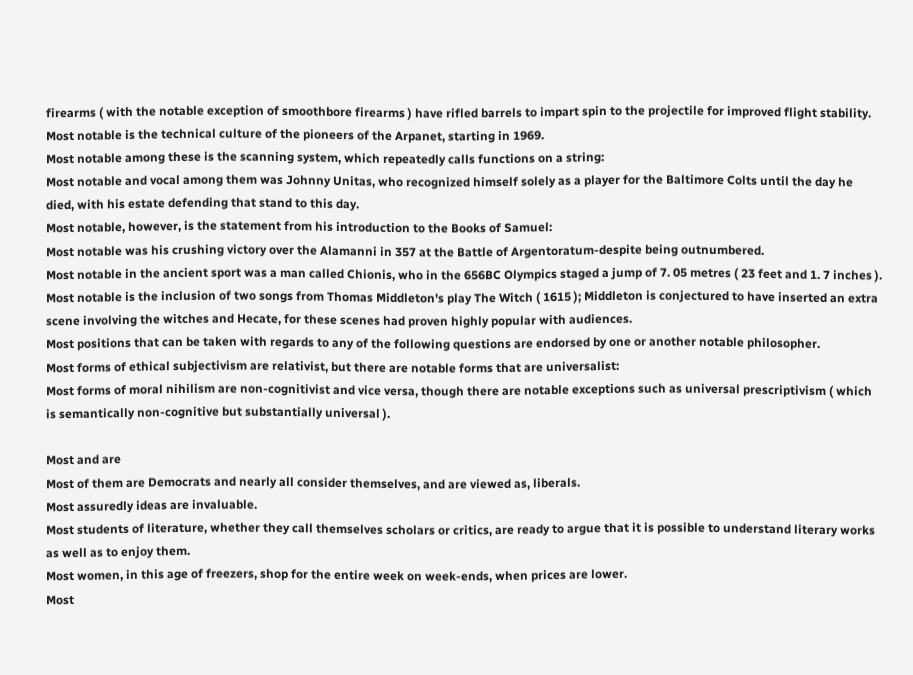firearms ( with the notable exception of smoothbore firearms ) have rifled barrels to impart spin to the projectile for improved flight stability.
Most notable is the technical culture of the pioneers of the Arpanet, starting in 1969.
Most notable among these is the scanning system, which repeatedly calls functions on a string:
Most notable and vocal among them was Johnny Unitas, who recognized himself solely as a player for the Baltimore Colts until the day he died, with his estate defending that stand to this day.
Most notable, however, is the statement from his introduction to the Books of Samuel:
Most notable was his crushing victory over the Alamanni in 357 at the Battle of Argentoratum-despite being outnumbered.
Most notable in the ancient sport was a man called Chionis, who in the 656BC Olympics staged a jump of 7. 05 metres ( 23 feet and 1. 7 inches ).
Most notable is the inclusion of two songs from Thomas Middleton's play The Witch ( 1615 ); Middleton is conjectured to have inserted an extra scene involving the witches and Hecate, for these scenes had proven highly popular with audiences.
Most positions that can be taken with regards to any of the following questions are endorsed by one or another notable philosopher.
Most forms of ethical subjectivism are relativist, but there are notable forms that are universalist:
Most forms of moral nihilism are non-cognitivist and vice versa, though there are notable exceptions such as universal prescriptivism ( which is semantically non-cognitive but substantially universal ).

Most and are
Most of them are Democrats and nearly all consider themselves, and are viewed as, liberals.
Most assuredly ideas are invaluable.
Most students of literature, whether they call themselves scholars or critics, are ready to argue that it is possible to understand literary works as well as to enjoy them.
Most women, in this age of freezers, shop for the entire week on week-ends, when prices are lower.
Most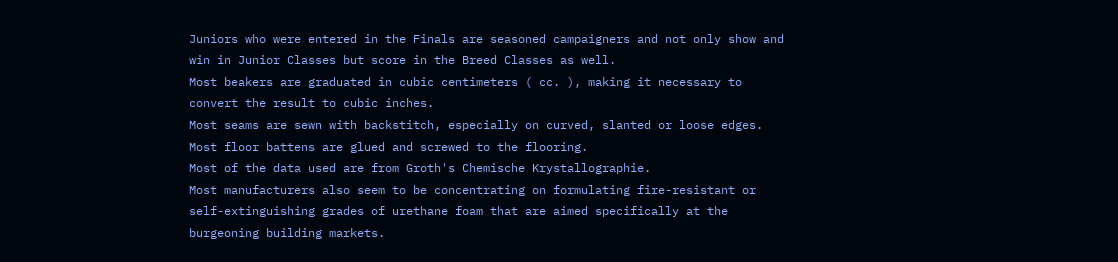Juniors who were entered in the Finals are seasoned campaigners and not only show and win in Junior Classes but score in the Breed Classes as well.
Most beakers are graduated in cubic centimeters ( cc. ), making it necessary to convert the result to cubic inches.
Most seams are sewn with backstitch, especially on curved, slanted or loose edges.
Most floor battens are glued and screwed to the flooring.
Most of the data used are from Groth's Chemische Krystallographie.
Most manufacturers also seem to be concentrating on formulating fire-resistant or self-extinguishing grades of urethane foam that are aimed specifically at the burgeoning building markets.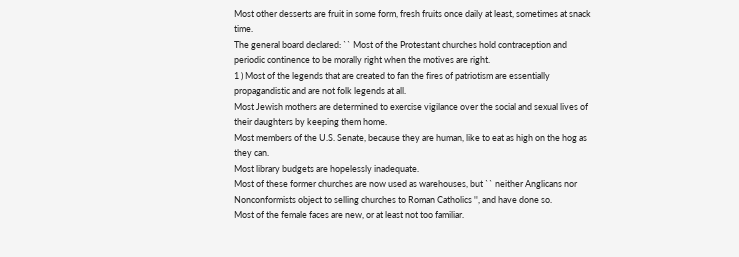Most other desserts are fruit in some form, fresh fruits once daily at least, sometimes at snack time.
The general board declared: `` Most of the Protestant churches hold contraception and periodic continence to be morally right when the motives are right.
1 ) Most of the legends that are created to fan the fires of patriotism are essentially propagandistic and are not folk legends at all.
Most Jewish mothers are determined to exercise vigilance over the social and sexual lives of their daughters by keeping them home.
Most members of the U.S. Senate, because they are human, like to eat as high on the hog as they can.
Most library budgets are hopelessly inadequate.
Most of these former churches are now used as warehouses, but `` neither Anglicans nor Nonconformists object to selling churches to Roman Catholics '', and have done so.
Most of the female faces are new, or at least not too familiar.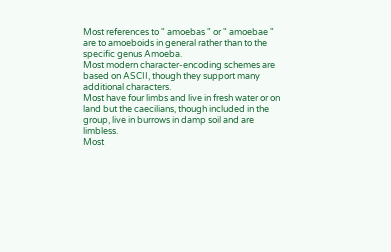Most references to " amoebas " or " amoebae " are to amoeboids in general rather than to the specific genus Amoeba.
Most modern character-encoding schemes are based on ASCII, though they support many additional characters.
Most have four limbs and live in fresh water or on land but the caecilians, though included in the group, live in burrows in damp soil and are limbless.
Most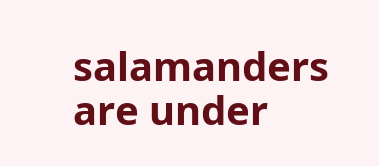salamanders are under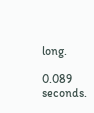long.

0.089 seconds.